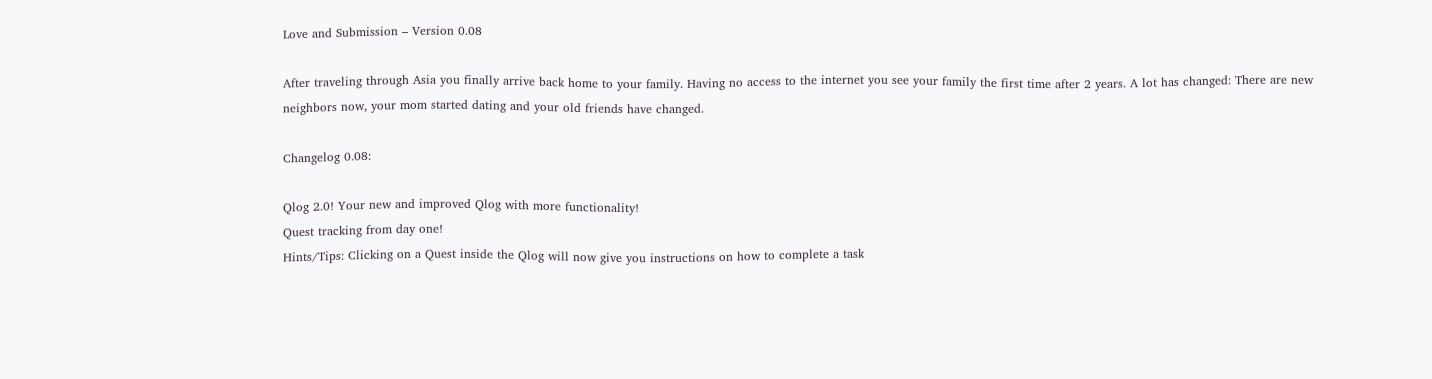Love and Submission – Version 0.08

After traveling through Asia you finally arrive back home to your family. Having no access to the internet you see your family the first time after 2 years. A lot has changed: There are new neighbors now, your mom started dating and your old friends have changed.

Changelog 0.08:

Qlog 2.0! Your new and improved Qlog with more functionality!
Quest tracking from day one!
Hints/Tips: Clicking on a Quest inside the Qlog will now give you instructions on how to complete a task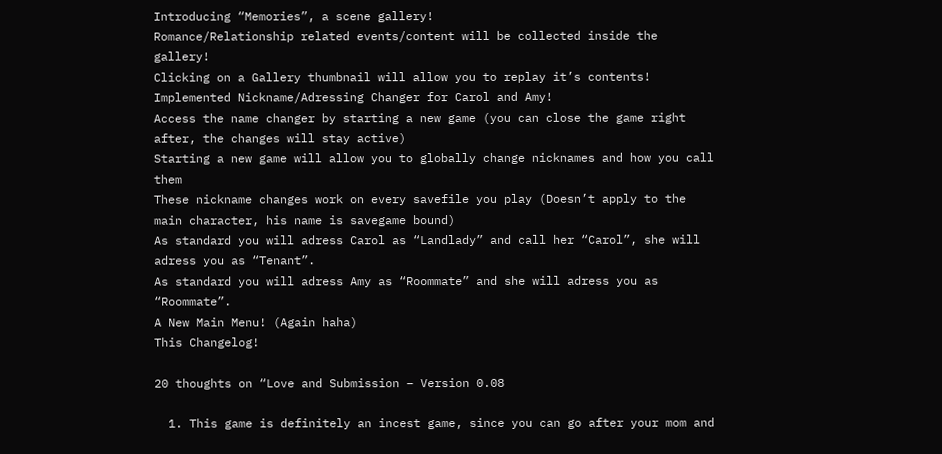Introducing “Memories”, a scene gallery!
Romance/Relationship related events/content will be collected inside the gallery!
Clicking on a Gallery thumbnail will allow you to replay it’s contents!
Implemented Nickname/Adressing Changer for Carol and Amy!
Access the name changer by starting a new game (you can close the game right after, the changes will stay active)
Starting a new game will allow you to globally change nicknames and how you call them
These nickname changes work on every savefile you play (Doesn’t apply to the main character, his name is savegame bound)
As standard you will adress Carol as “Landlady” and call her “Carol”, she will adress you as “Tenant”.
As standard you will adress Amy as “Roommate” and she will adress you as “Roommate”.
A New Main Menu! (Again haha)
This Changelog!

20 thoughts on “Love and Submission – Version 0.08

  1. This game is definitely an incest game, since you can go after your mom and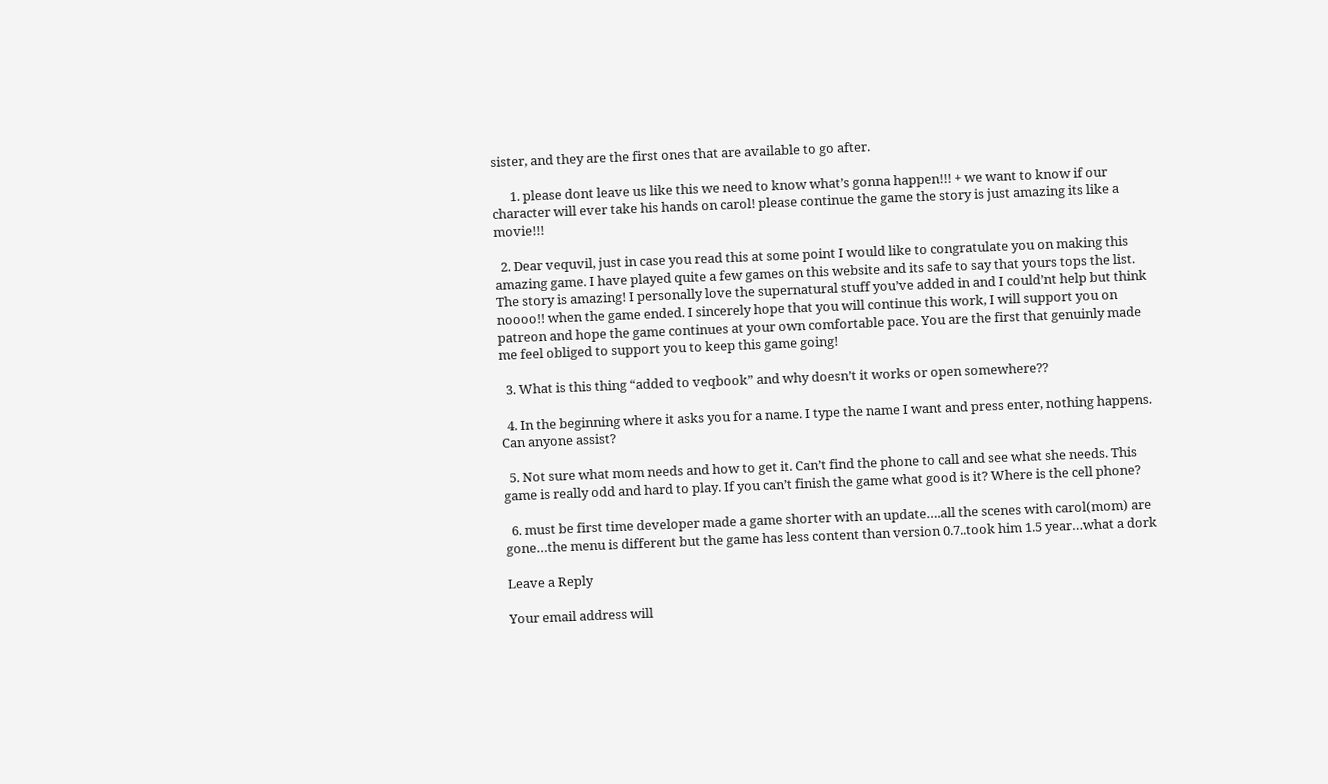sister, and they are the first ones that are available to go after.

      1. please dont leave us like this we need to know what’s gonna happen!!! + we want to know if our character will ever take his hands on carol! please continue the game the story is just amazing its like a movie!!!

  2. Dear vequvil, just in case you read this at some point I would like to congratulate you on making this amazing game. I have played quite a few games on this website and its safe to say that yours tops the list. The story is amazing! I personally love the supernatural stuff you’ve added in and I could’nt help but think noooo!! when the game ended. I sincerely hope that you will continue this work, I will support you on patreon and hope the game continues at your own comfortable pace. You are the first that genuinly made me feel obliged to support you to keep this game going!

  3. What is this thing “added to veqbook” and why doesn’t it works or open somewhere??

  4. In the beginning where it asks you for a name. I type the name I want and press enter, nothing happens. Can anyone assist?

  5. Not sure what mom needs and how to get it. Can’t find the phone to call and see what she needs. This game is really odd and hard to play. If you can’t finish the game what good is it? Where is the cell phone?

  6. must be first time developer made a game shorter with an update….all the scenes with carol(mom) are gone…the menu is different but the game has less content than version 0.7..took him 1.5 year…what a dork

Leave a Reply

Your email address will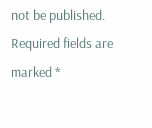not be published. Required fields are marked *